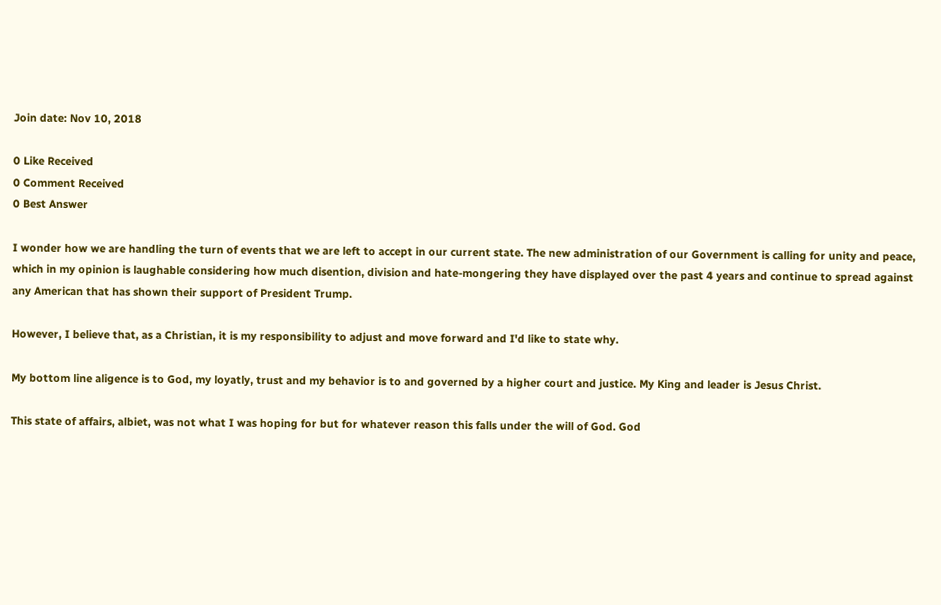Join date: Nov 10, 2018

0 Like Received
0 Comment Received
0 Best Answer

I wonder how we are handling the turn of events that we are left to accept in our current state. The new administration of our Government is calling for unity and peace, which in my opinion is laughable considering how much disention, division and hate-mongering they have displayed over the past 4 years and continue to spread against any American that has shown their support of President Trump.

However, I believe that, as a Christian, it is my responsibility to adjust and move forward and I'd like to state why.

My bottom line aligence is to God, my loyatly, trust and my behavior is to and governed by a higher court and justice. My King and leader is Jesus Christ.

This state of affairs, albiet, was not what I was hoping for but for whatever reason this falls under the will of God. God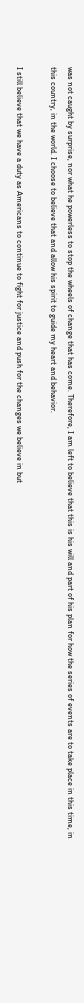was not caught by surprise, nor what he powerless to stop the wheels of change that has come. Therefore, I am left to believe that this is his will and part of his plan for how the series of events are to take place in this time, in this country, in the world. I choose to believe that and allow his spirit to guide my heart and behavior.

I still believe that we have a duty as Americans to continue to fight for justice and push for the changes we believe in but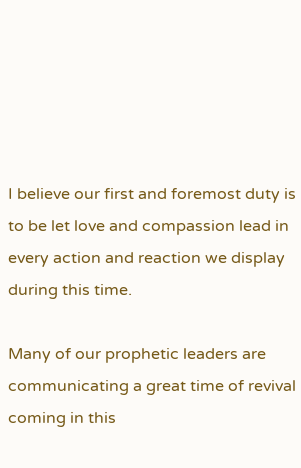I believe our first and foremost duty is to be let love and compassion lead in every action and reaction we display during this time.

Many of our prophetic leaders are communicating a great time of revival coming in this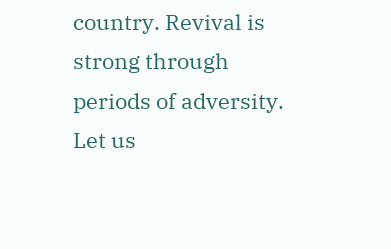country. Revival is strong through periods of adversity. Let us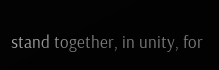stand together, in unity, for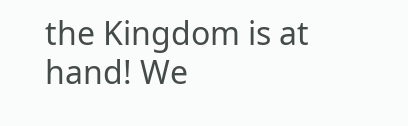the Kingdom is at hand! We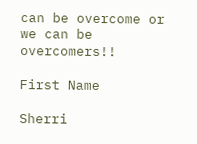can be overcome or we can be overcomers!!

First Name

Sherri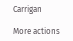Carrigan

More actions